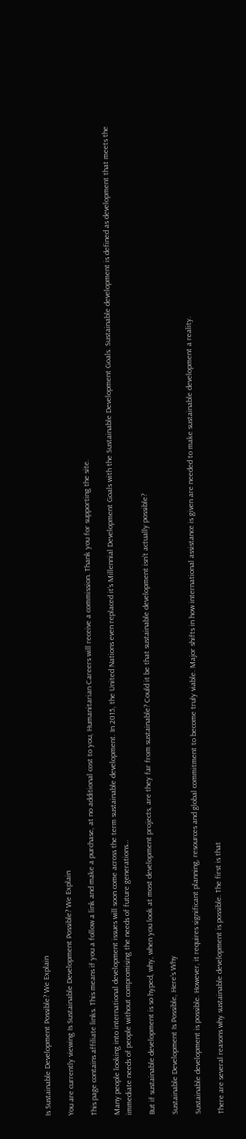Is Sustainable Development Possible? We Explain

You are currently viewing Is Sustainable Development Possible? We Explain

This page contains affiliate links. This means if you a follow a link and make a purchase, at no additional cost to you, Humanitarian Careers will receive a commission. Thank you for supporting the site.

Many people looking into international development issues will soon come across the term sustainable development. In 2015, the United Nations even replaced it’s Millennial Development Goals with the Sustainable Development Goals. Sustainable development is defined as development that meets the immediate needs of people without compromising the needs of future generations…

But if sustainable development is so hyped, why, when you look at most development projects, are they far from sustainable? Could it be that sustainable development isn’t actually possible?

Sustainable Development Is Possible, Here’s Why

Sustainable development is possible. However, it requires significant planning, resources and global commitment to become truly viable. Major shifts in how international assistance is given are needed to make sustainable development a reality.

There are several reasons why sustainable development is possible. The first is that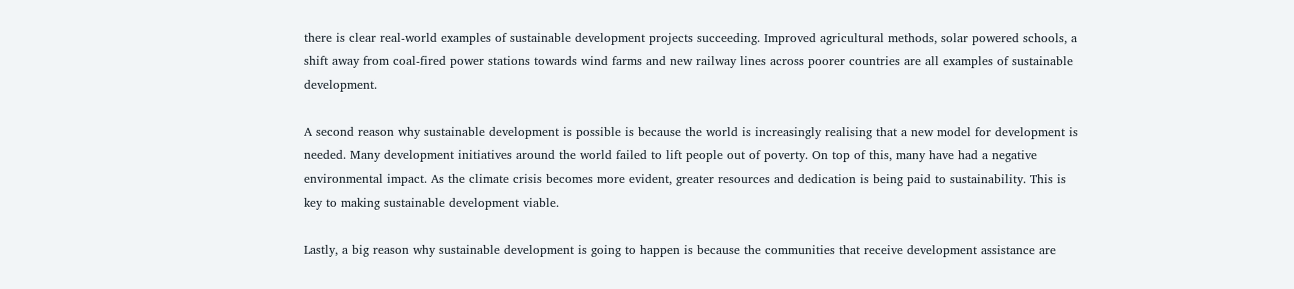there is clear real-world examples of sustainable development projects succeeding. Improved agricultural methods, solar powered schools, a shift away from coal-fired power stations towards wind farms and new railway lines across poorer countries are all examples of sustainable development.

A second reason why sustainable development is possible is because the world is increasingly realising that a new model for development is needed. Many development initiatives around the world failed to lift people out of poverty. On top of this, many have had a negative environmental impact. As the climate crisis becomes more evident, greater resources and dedication is being paid to sustainability. This is key to making sustainable development viable.

Lastly, a big reason why sustainable development is going to happen is because the communities that receive development assistance are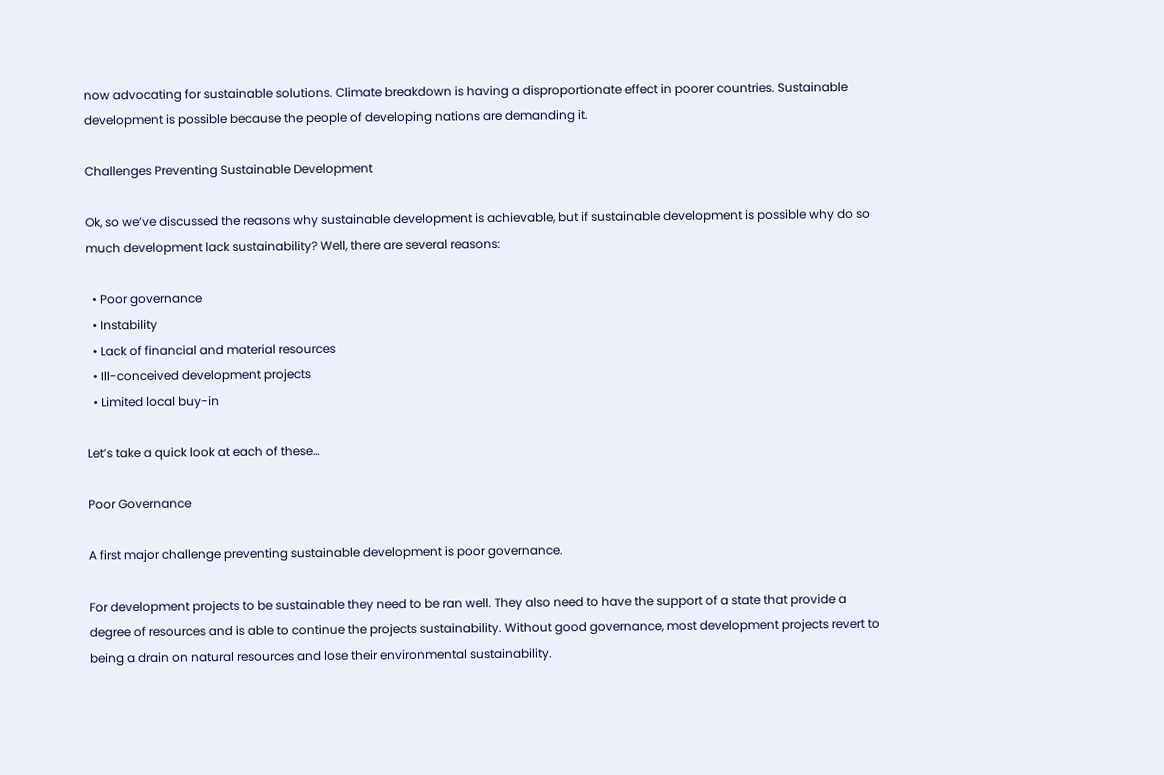now advocating for sustainable solutions. Climate breakdown is having a disproportionate effect in poorer countries. Sustainable development is possible because the people of developing nations are demanding it.

Challenges Preventing Sustainable Development

Ok, so we’ve discussed the reasons why sustainable development is achievable, but if sustainable development is possible why do so much development lack sustainability? Well, there are several reasons:

  • Poor governance
  • Instability
  • Lack of financial and material resources
  • Ill-conceived development projects
  • Limited local buy-in

Let’s take a quick look at each of these…

Poor Governance

A first major challenge preventing sustainable development is poor governance.

For development projects to be sustainable they need to be ran well. They also need to have the support of a state that provide a degree of resources and is able to continue the projects sustainability. Without good governance, most development projects revert to being a drain on natural resources and lose their environmental sustainability.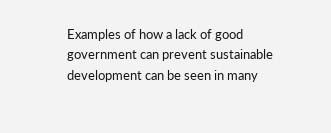Examples of how a lack of good government can prevent sustainable development can be seen in many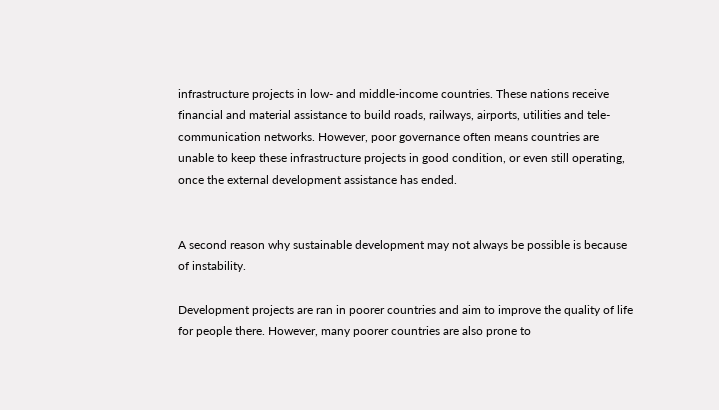infrastructure projects in low- and middle-income countries. These nations receive financial and material assistance to build roads, railways, airports, utilities and tele-communication networks. However, poor governance often means countries are unable to keep these infrastructure projects in good condition, or even still operating, once the external development assistance has ended.


A second reason why sustainable development may not always be possible is because of instability.

Development projects are ran in poorer countries and aim to improve the quality of life for people there. However, many poorer countries are also prone to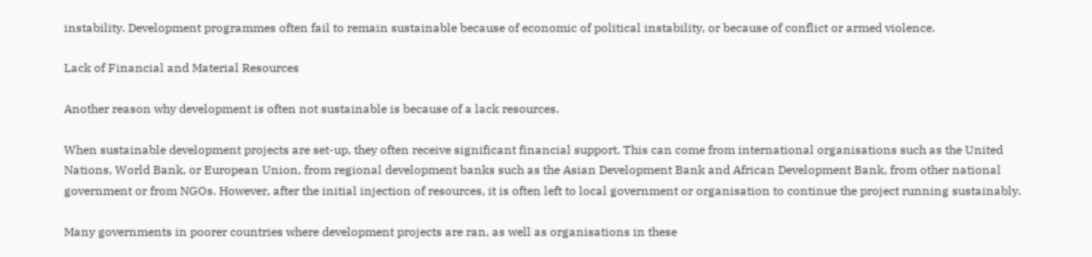instability. Development programmes often fail to remain sustainable because of economic of political instability, or because of conflict or armed violence.

Lack of Financial and Material Resources

Another reason why development is often not sustainable is because of a lack resources.

When sustainable development projects are set-up, they often receive significant financial support. This can come from international organisations such as the United Nations, World Bank, or European Union, from regional development banks such as the Asian Development Bank and African Development Bank, from other national government or from NGOs. However, after the initial injection of resources, it is often left to local government or organisation to continue the project running sustainably.

Many governments in poorer countries where development projects are ran, as well as organisations in these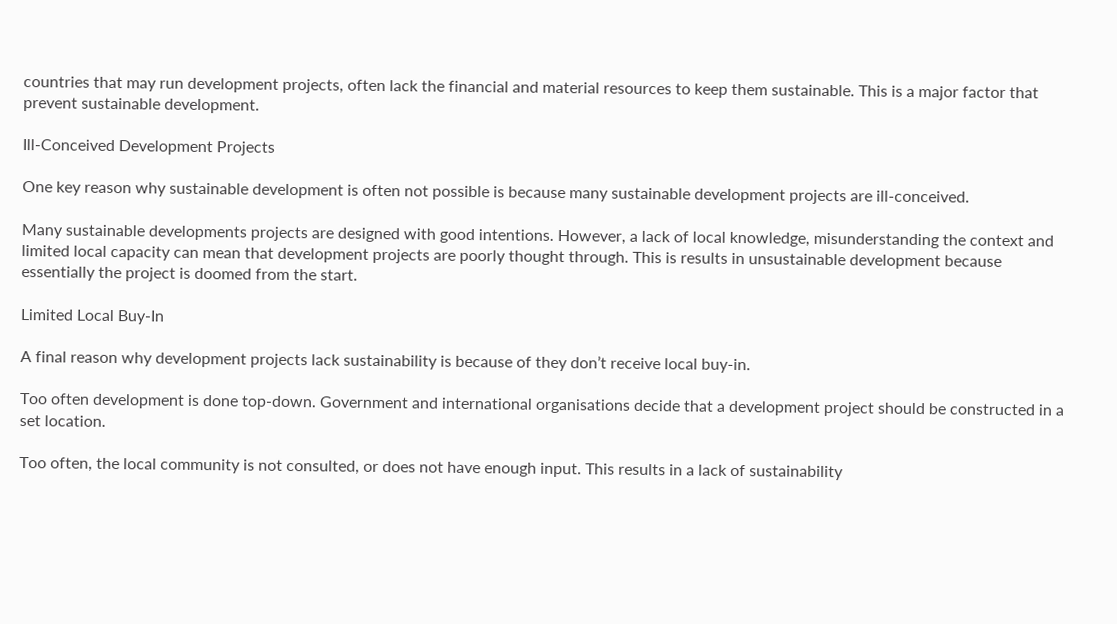countries that may run development projects, often lack the financial and material resources to keep them sustainable. This is a major factor that prevent sustainable development.

Ill-Conceived Development Projects

One key reason why sustainable development is often not possible is because many sustainable development projects are ill-conceived.

Many sustainable developments projects are designed with good intentions. However, a lack of local knowledge, misunderstanding the context and limited local capacity can mean that development projects are poorly thought through. This is results in unsustainable development because essentially the project is doomed from the start.

Limited Local Buy-In

A final reason why development projects lack sustainability is because of they don’t receive local buy-in.

Too often development is done top-down. Government and international organisations decide that a development project should be constructed in a set location.

Too often, the local community is not consulted, or does not have enough input. This results in a lack of sustainability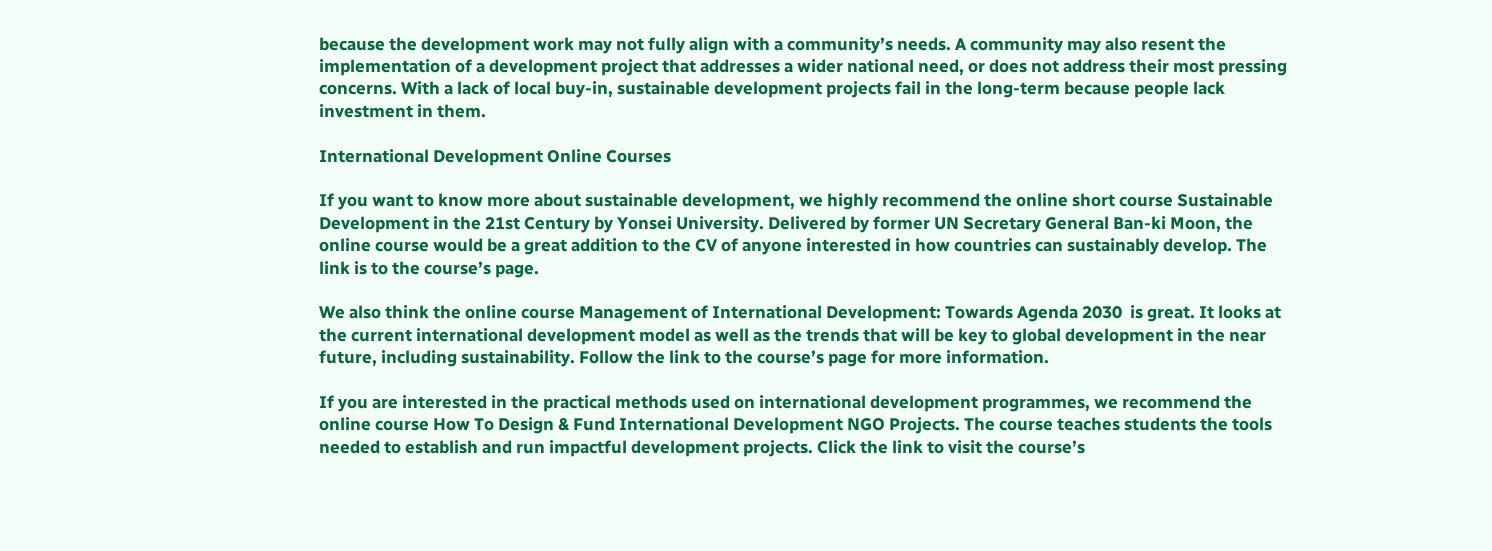because the development work may not fully align with a community’s needs. A community may also resent the implementation of a development project that addresses a wider national need, or does not address their most pressing concerns. With a lack of local buy-in, sustainable development projects fail in the long-term because people lack investment in them.

International Development Online Courses

If you want to know more about sustainable development, we highly recommend the online short course Sustainable Development in the 21st Century by Yonsei University. Delivered by former UN Secretary General Ban-ki Moon, the online course would be a great addition to the CV of anyone interested in how countries can sustainably develop. The link is to the course’s page.

We also think the online course Management of International Development: Towards Agenda 2030  is great. It looks at the current international development model as well as the trends that will be key to global development in the near future, including sustainability. Follow the link to the course’s page for more information.

If you are interested in the practical methods used on international development programmes, we recommend the online course How To Design & Fund International Development NGO Projects. The course teaches students the tools needed to establish and run impactful development projects. Click the link to visit the course’s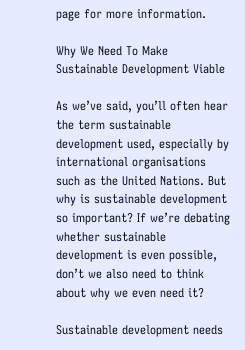page for more information.

Why We Need To Make Sustainable Development Viable

As we’ve said, you’ll often hear the term sustainable development used, especially by international organisations such as the United Nations. But why is sustainable development so important? If we’re debating whether sustainable development is even possible, don’t we also need to think about why we even need it?

Sustainable development needs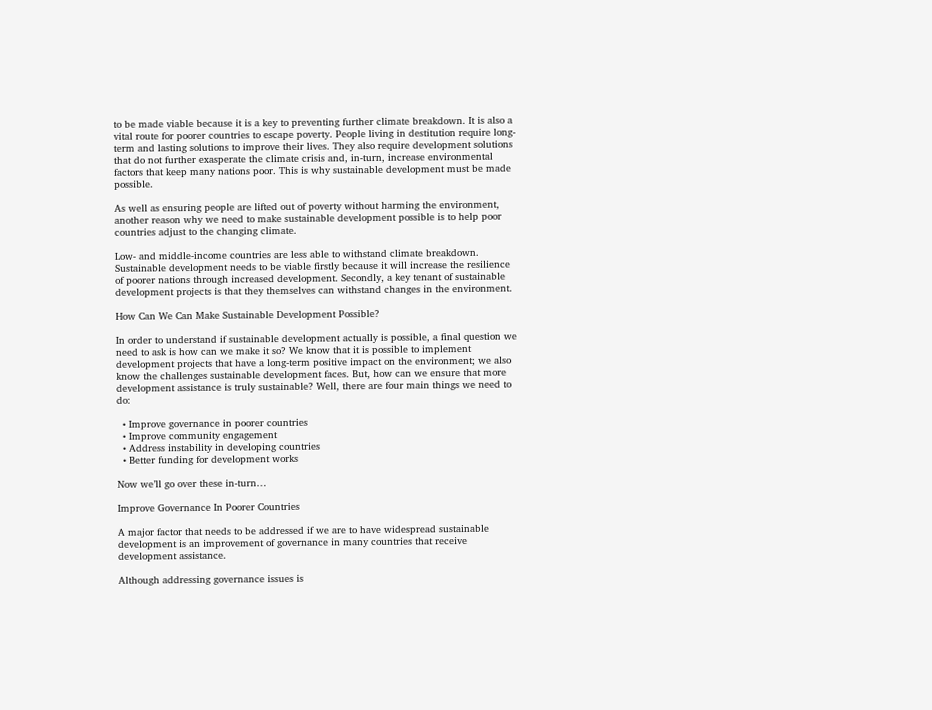to be made viable because it is a key to preventing further climate breakdown. It is also a vital route for poorer countries to escape poverty. People living in destitution require long-term and lasting solutions to improve their lives. They also require development solutions that do not further exasperate the climate crisis and, in-turn, increase environmental factors that keep many nations poor. This is why sustainable development must be made possible.

As well as ensuring people are lifted out of poverty without harming the environment, another reason why we need to make sustainable development possible is to help poor countries adjust to the changing climate.

Low- and middle-income countries are less able to withstand climate breakdown. Sustainable development needs to be viable firstly because it will increase the resilience of poorer nations through increased development. Secondly, a key tenant of sustainable development projects is that they themselves can withstand changes in the environment.

How Can We Can Make Sustainable Development Possible?

In order to understand if sustainable development actually is possible, a final question we need to ask is how can we make it so? We know that it is possible to implement development projects that have a long-term positive impact on the environment; we also know the challenges sustainable development faces. But, how can we ensure that more development assistance is truly sustainable? Well, there are four main things we need to do:

  • Improve governance in poorer countries
  • Improve community engagement
  • Address instability in developing countries
  • Better funding for development works

Now we’ll go over these in-turn…

Improve Governance In Poorer Countries

A major factor that needs to be addressed if we are to have widespread sustainable development is an improvement of governance in many countries that receive development assistance.

Although addressing governance issues is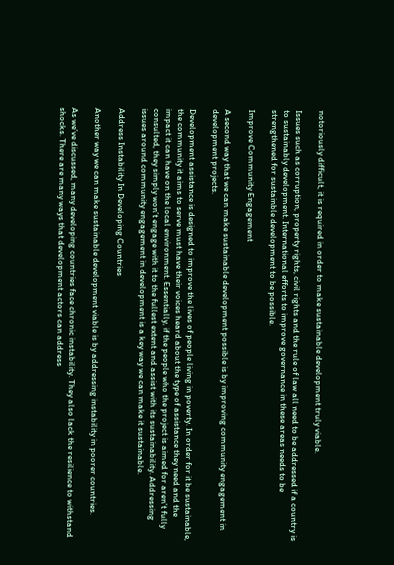notoriously difficult, it is required in order to make sustainable development truly viable.

Issues such as corruption, property rights, civil rights and the rule of law all need to be addressed if a country is to sustainably development. International efforts to improve governance in these areas needs to be strengthened for sustainble development to be possible.

Improve Community Engagement

A second way that we can make sustainable development possible is by improving community engagement in development projects.

Development assistance is designed to improve the lives of people living in poverty. In order for it be sustainable, the community it aims to serve must have their voices heard about the type of assistance they need and the impact it can have on the local environment. Essentially, if the people who the project is aimed for aren’t fully consulted, they simply won’t engage with it to the fullest extent and assist with its sustainability. Addressing issues around community engagement in development is a key way we can make it sustainable.

Address Instability In Developing Countries

Another way we can make sustainable development viable is by addressing instability in poorer countries.

As we’ve discussed, many developing countries face chronic instability. They also lack the resilience to withstand shocks. There are many ways that development actors can address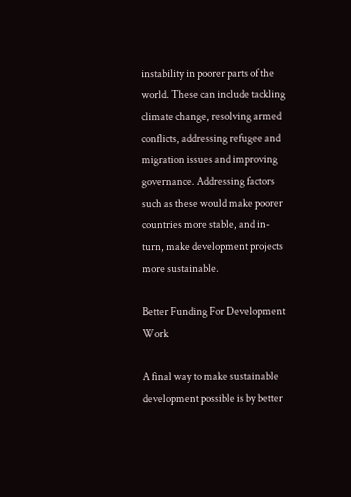instability in poorer parts of the world. These can include tackling climate change, resolving armed conflicts, addressing refugee and migration issues and improving governance. Addressing factors such as these would make poorer countries more stable, and in-turn, make development projects more sustainable.

Better Funding For Development Work

A final way to make sustainable development possible is by better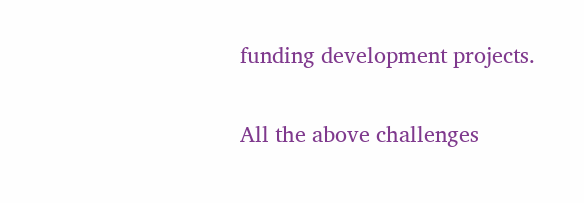funding development projects.

All the above challenges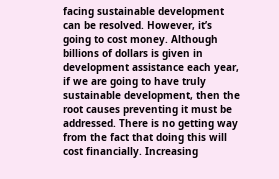facing sustainable development can be resolved. However, it’s going to cost money. Although billions of dollars is given in development assistance each year, if we are going to have truly sustainable development, then the root causes preventing it must be addressed. There is no getting way from the fact that doing this will cost financially. Increasing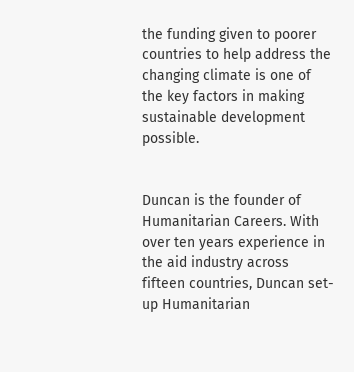the funding given to poorer countries to help address the changing climate is one of the key factors in making sustainable development possible.


Duncan is the founder of Humanitarian Careers. With over ten years experience in the aid industry across fifteen countries, Duncan set-up Humanitarian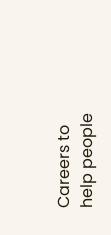Careers to help people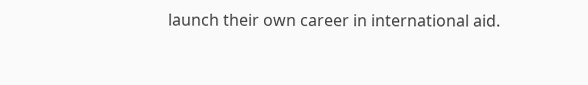launch their own career in international aid.